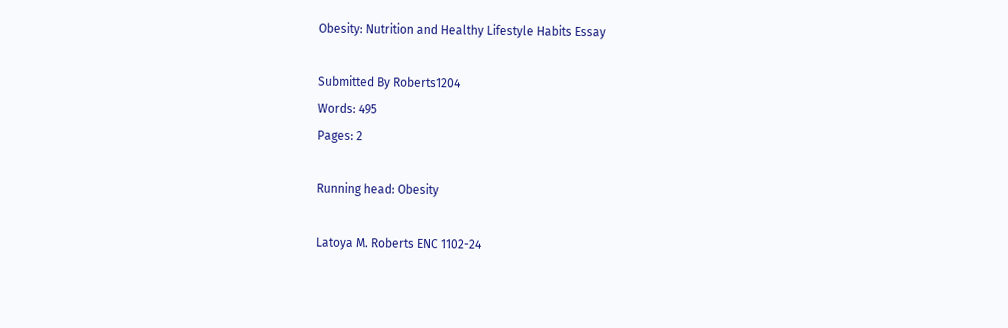Obesity: Nutrition and Healthy Lifestyle Habits Essay

Submitted By Roberts1204
Words: 495
Pages: 2

Running head: Obesity

Latoya M. Roberts ENC 1102-24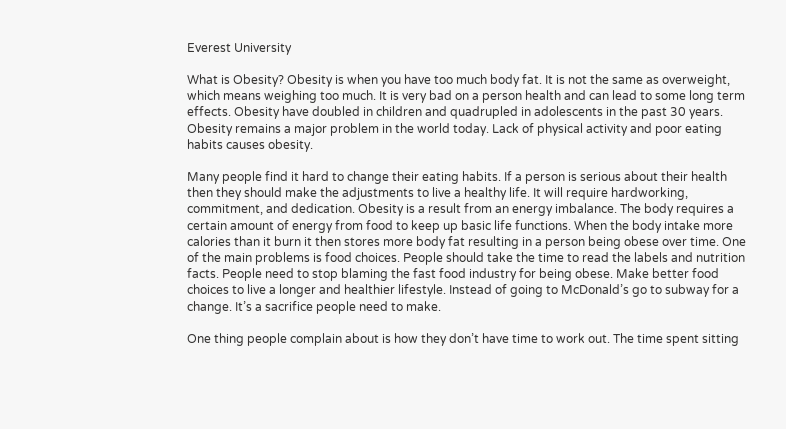Everest University

What is Obesity? Obesity is when you have too much body fat. It is not the same as overweight, which means weighing too much. It is very bad on a person health and can lead to some long term effects. Obesity have doubled in children and quadrupled in adolescents in the past 30 years. Obesity remains a major problem in the world today. Lack of physical activity and poor eating habits causes obesity.

Many people find it hard to change their eating habits. If a person is serious about their health then they should make the adjustments to live a healthy life. It will require hardworking, commitment, and dedication. Obesity is a result from an energy imbalance. The body requires a certain amount of energy from food to keep up basic life functions. When the body intake more calories than it burn it then stores more body fat resulting in a person being obese over time. One of the main problems is food choices. People should take the time to read the labels and nutrition facts. People need to stop blaming the fast food industry for being obese. Make better food choices to live a longer and healthier lifestyle. Instead of going to McDonald’s go to subway for a change. It’s a sacrifice people need to make.

One thing people complain about is how they don’t have time to work out. The time spent sitting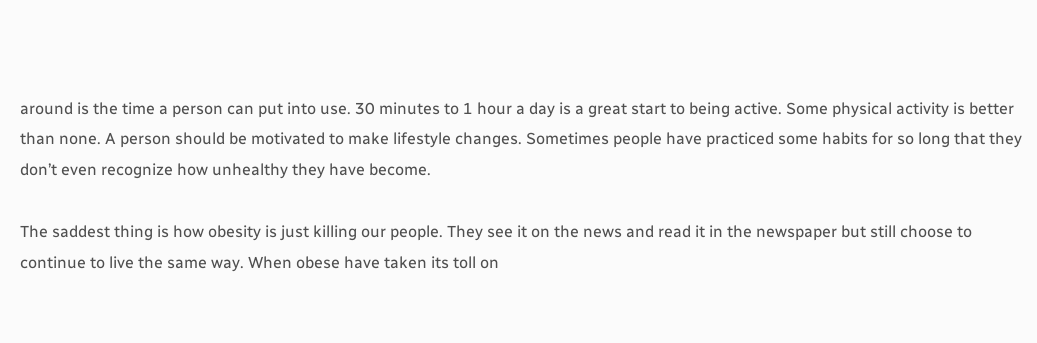around is the time a person can put into use. 30 minutes to 1 hour a day is a great start to being active. Some physical activity is better than none. A person should be motivated to make lifestyle changes. Sometimes people have practiced some habits for so long that they don’t even recognize how unhealthy they have become.

The saddest thing is how obesity is just killing our people. They see it on the news and read it in the newspaper but still choose to continue to live the same way. When obese have taken its toll on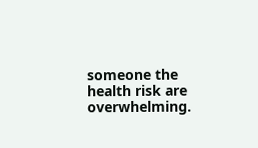someone the health risk are overwhelming.